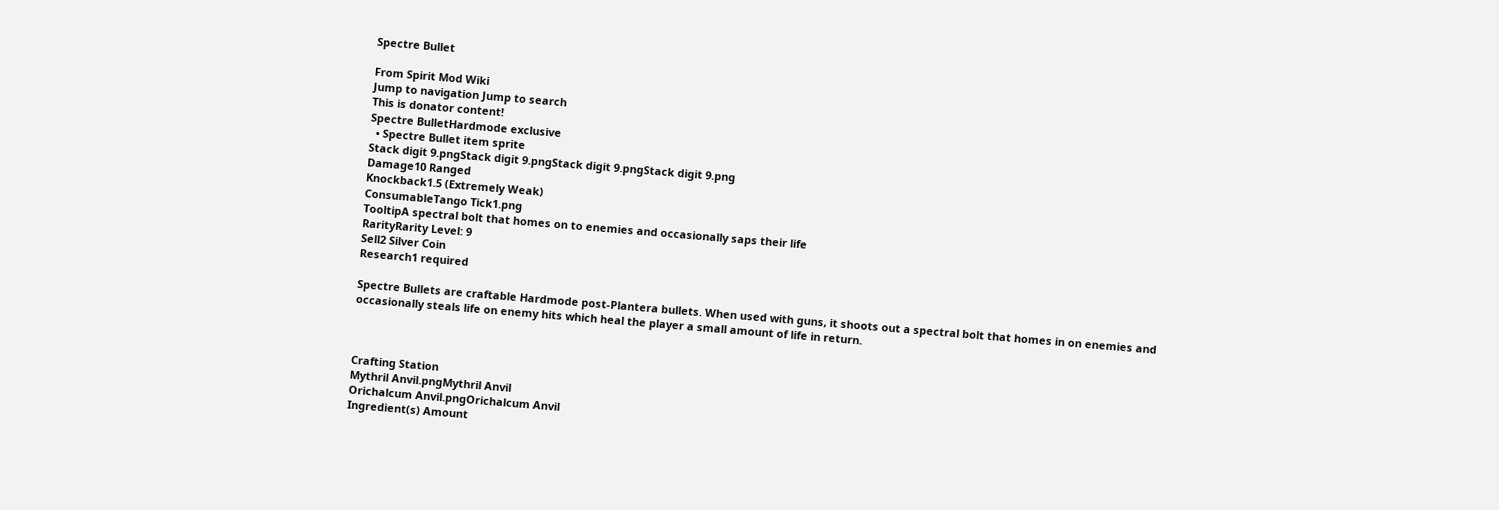Spectre Bullet

From Spirit Mod Wiki
Jump to navigation Jump to search
This is donator content!
Spectre BulletHardmode exclusive
  • Spectre Bullet item sprite
Stack digit 9.pngStack digit 9.pngStack digit 9.pngStack digit 9.png
Damage10 Ranged
Knockback1.5 (Extremely Weak)
ConsumableTango Tick1.png
TooltipA spectral bolt that homes on to enemies and occasionally saps their life
RarityRarity Level: 9
Sell2 Silver Coin
Research1 required

Spectre Bullets are craftable Hardmode post-Plantera bullets. When used with guns, it shoots out a spectral bolt that homes in on enemies and occasionally steals life on enemy hits which heal the player a small amount of life in return.



Crafting Station
Mythril Anvil.pngMythril Anvil
Orichalcum Anvil.pngOrichalcum Anvil
Ingredient(s) Amount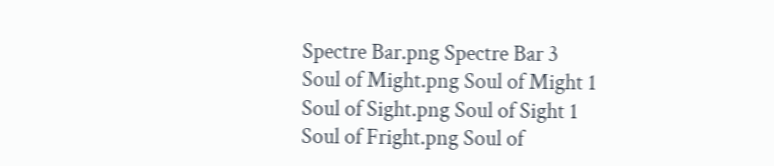Spectre Bar.png Spectre Bar 3
Soul of Might.png Soul of Might 1
Soul of Sight.png Soul of Sight 1
Soul of Fright.png Soul of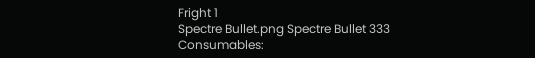Fright 1
Spectre Bullet.png Spectre Bullet 333
Consumables: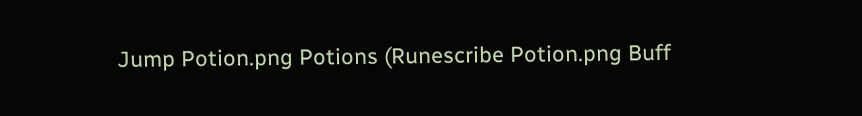Jump Potion.png Potions (Runescribe Potion.png Buff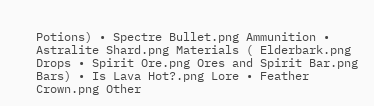Potions) • Spectre Bullet.png Ammunition • Astralite Shard.png Materials ( Elderbark.png Drops • Spirit Ore.png Ores and Spirit Bar.png Bars) • Is Lava Hot?.png Lore • Feather Crown.png Other